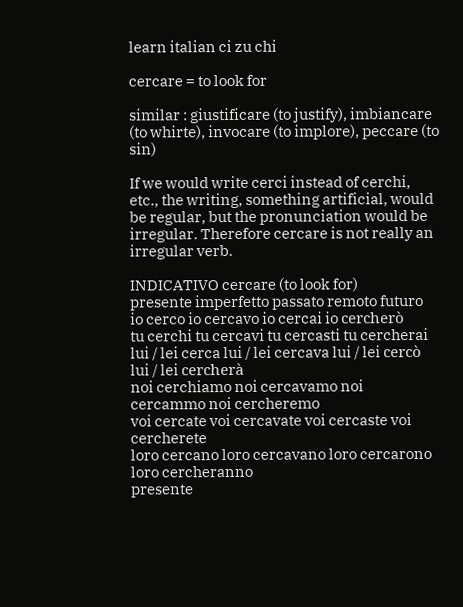learn italian ci zu chi

cercare = to look for

similar : giustificare (to justify), imbiancare (to whirte), invocare (to implore), peccare (to sin)

If we would write cerci instead of cerchi, etc., the writing, something artificial, would be regular, but the pronunciation would be irregular. Therefore cercare is not really an irregular verb.

INDICATIVO cercare (to look for)
presente imperfetto passato remoto futuro
io cerco io cercavo io cercai io cercherò
tu cerchi tu cercavi tu cercasti tu cercherai
lui / lei cerca lui / lei cercava lui / lei cercò lui / lei cercherà
noi cerchiamo noi cercavamo noi cercammo noi cercheremo
voi cercate voi cercavate voi cercaste voi cercherete
loro cercano loro cercavano loro cercarono loro cercheranno
presente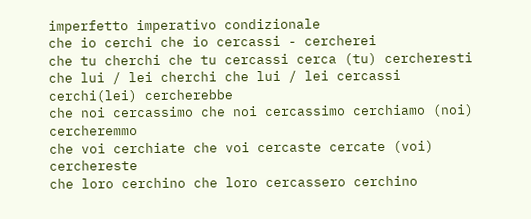imperfetto imperativo condizionale
che io cerchi che io cercassi - cercherei
che tu cherchi che tu cercassi cerca (tu) cercheresti
che lui / lei cherchi che lui / lei cercassi cerchi(lei) cercherebbe
che noi cercassimo che noi cercassimo cerchiamo (noi) cercheremmo
che voi cerchiate che voi cercaste cercate (voi) cerchereste
che loro cerchino che loro cercassero cerchino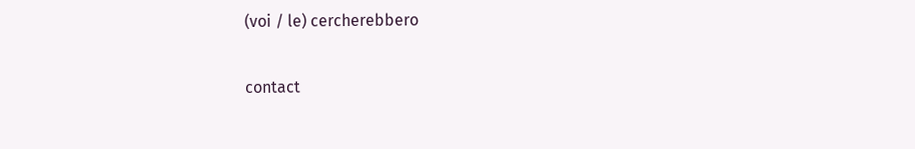(voi / le) cercherebbero

contact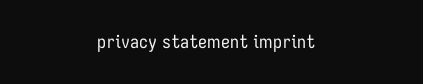privacy statement imprint